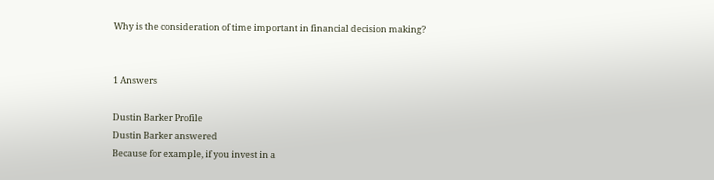Why is the consideration of time important in financial decision making?


1 Answers

Dustin Barker Profile
Dustin Barker answered
Because for example, if you invest in a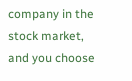company in the stock market, and you choose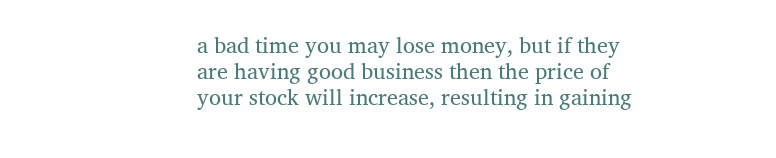a bad time you may lose money, but if they are having good business then the price of your stock will increase, resulting in gaining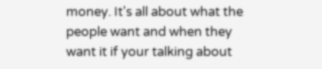money. It's all about what the people want and when they want it if your talking about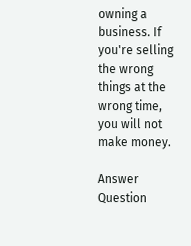owning a business. If you're selling the wrong things at the wrong time, you will not make money.

Answer Question